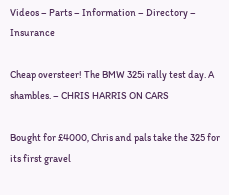Videos – Parts – Information – Directory – Insurance

Cheap oversteer! The BMW 325i rally test day. A shambles. – CHRIS HARRIS ON CARS

Bought for £4000, Chris and pals take the 325 for its first gravel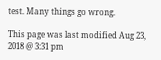test. Many things go wrong.

This page was last modified Aug 23, 2018 @ 3:31 pm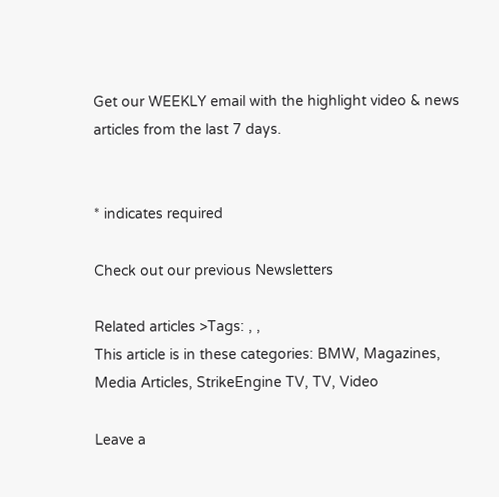Get our WEEKLY email with the highlight video & news articles from the last 7 days.


* indicates required

Check out our previous Newsletters

Related articles >Tags: , ,
This article is in these categories: BMW, Magazines, Media Articles, StrikeEngine TV, TV, Video

Leave a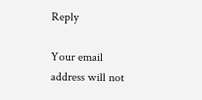Reply

Your email address will not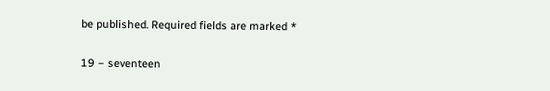be published. Required fields are marked *

19 − seventeen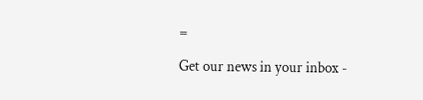=

Get our news in your inbox -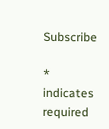Subscribe

* indicates required